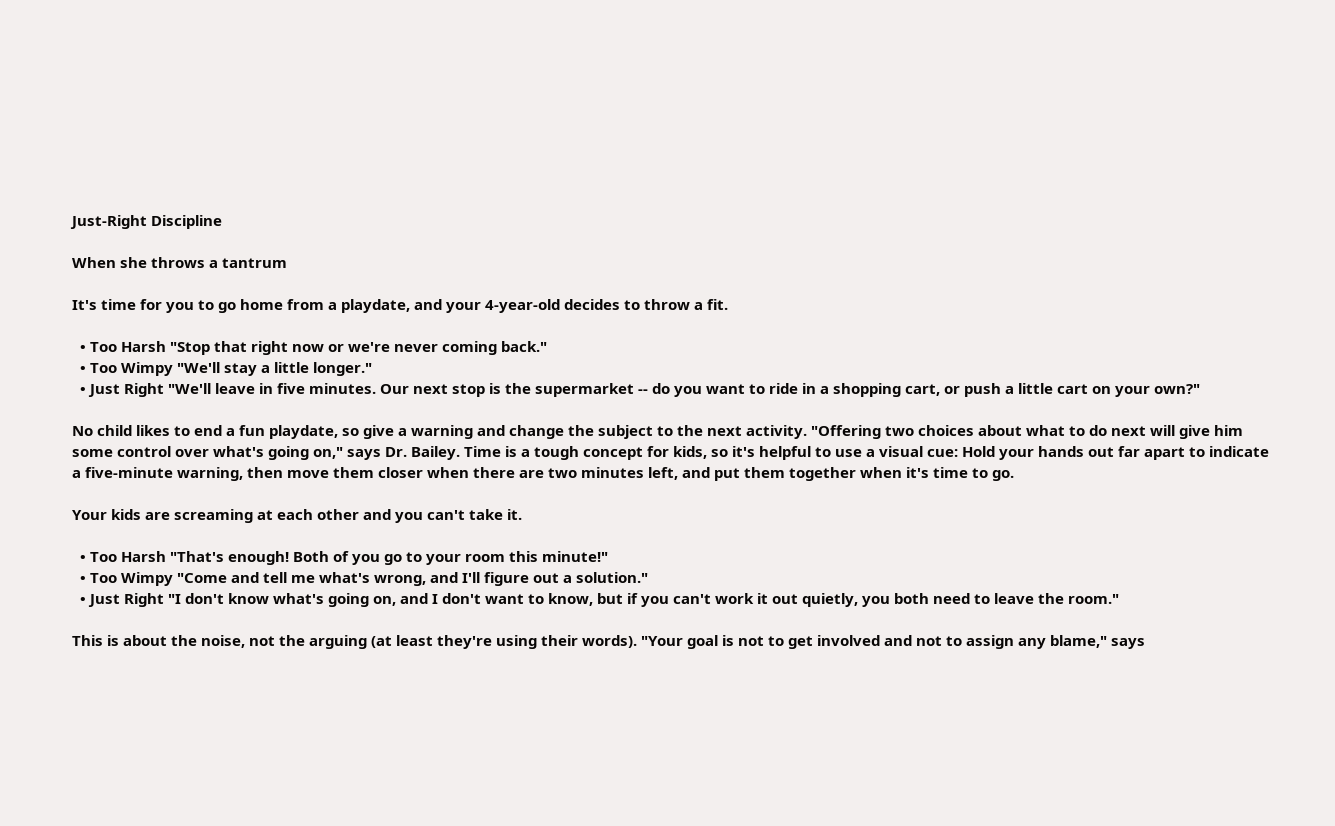Just-Right Discipline

When she throws a tantrum

It's time for you to go home from a playdate, and your 4-year-old decides to throw a fit.

  • Too Harsh "Stop that right now or we're never coming back."
  • Too Wimpy "We'll stay a little longer."
  • Just Right "We'll leave in five minutes. Our next stop is the supermarket -- do you want to ride in a shopping cart, or push a little cart on your own?"

No child likes to end a fun playdate, so give a warning and change the subject to the next activity. "Offering two choices about what to do next will give him some control over what's going on," says Dr. Bailey. Time is a tough concept for kids, so it's helpful to use a visual cue: Hold your hands out far apart to indicate a five-minute warning, then move them closer when there are two minutes left, and put them together when it's time to go.

Your kids are screaming at each other and you can't take it.

  • Too Harsh "That's enough! Both of you go to your room this minute!"
  • Too Wimpy "Come and tell me what's wrong, and I'll figure out a solution."
  • Just Right "I don't know what's going on, and I don't want to know, but if you can't work it out quietly, you both need to leave the room."

This is about the noise, not the arguing (at least they're using their words). "Your goal is not to get involved and not to assign any blame," says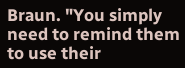Braun. "You simply need to remind them to use their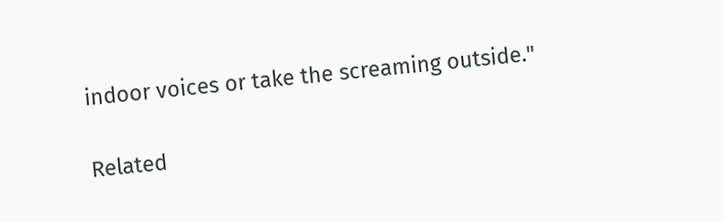indoor voices or take the screaming outside."

Related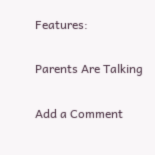Features:

Parents Are Talking

Add a Comment